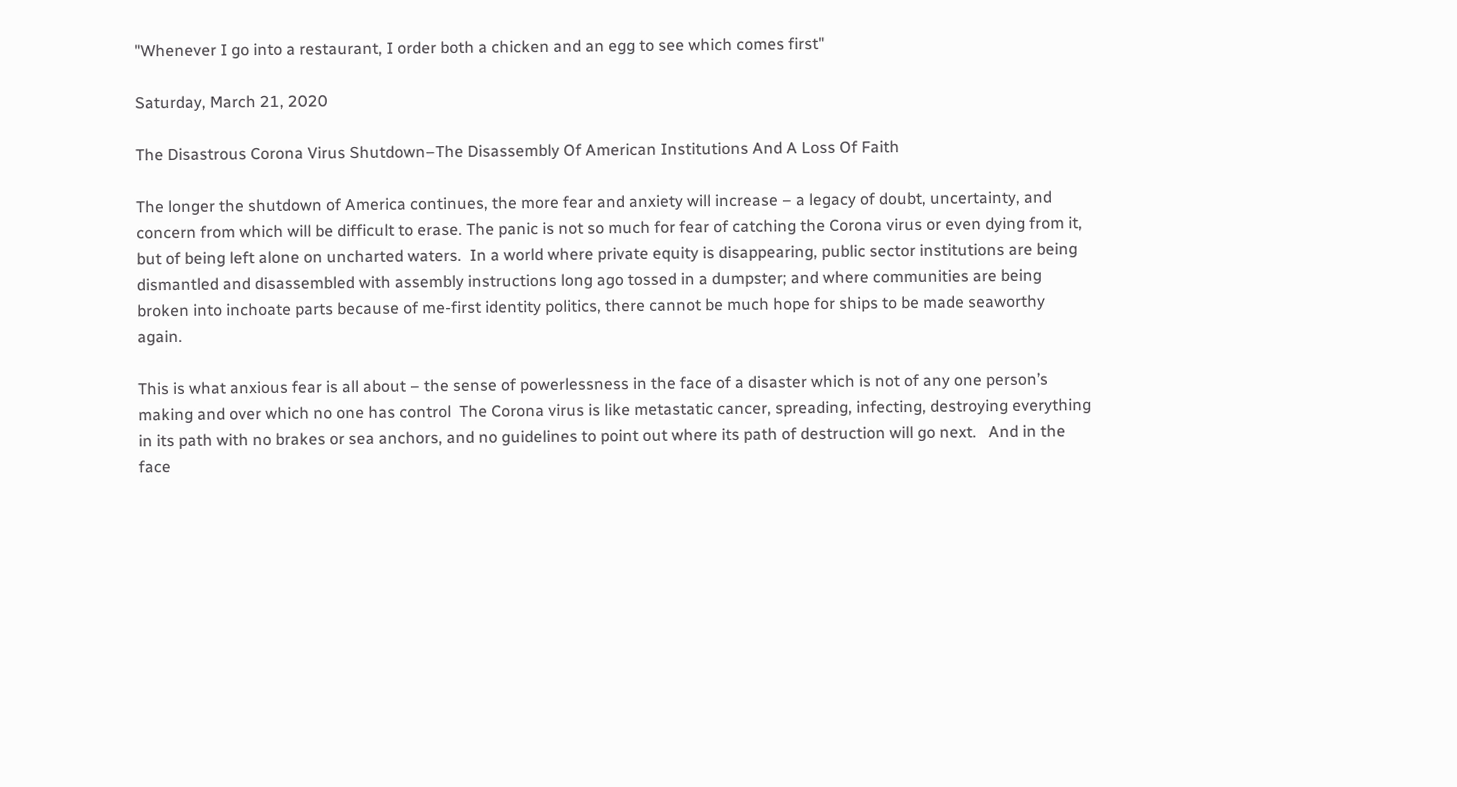"Whenever I go into a restaurant, I order both a chicken and an egg to see which comes first"

Saturday, March 21, 2020

The Disastrous Corona Virus Shutdown–The Disassembly Of American Institutions And A Loss Of Faith

The longer the shutdown of America continues, the more fear and anxiety will increase – a legacy of doubt, uncertainty, and concern from which will be difficult to erase. The panic is not so much for fear of catching the Corona virus or even dying from it, but of being left alone on uncharted waters.  In a world where private equity is disappearing, public sector institutions are being dismantled and disassembled with assembly instructions long ago tossed in a dumpster; and where communities are being broken into inchoate parts because of me-first identity politics, there cannot be much hope for ships to be made seaworthy again.

This is what anxious fear is all about – the sense of powerlessness in the face of a disaster which is not of any one person’s making and over which no one has control  The Corona virus is like metastatic cancer, spreading, infecting, destroying everything in its path with no brakes or sea anchors, and no guidelines to point out where its path of destruction will go next.   And in the face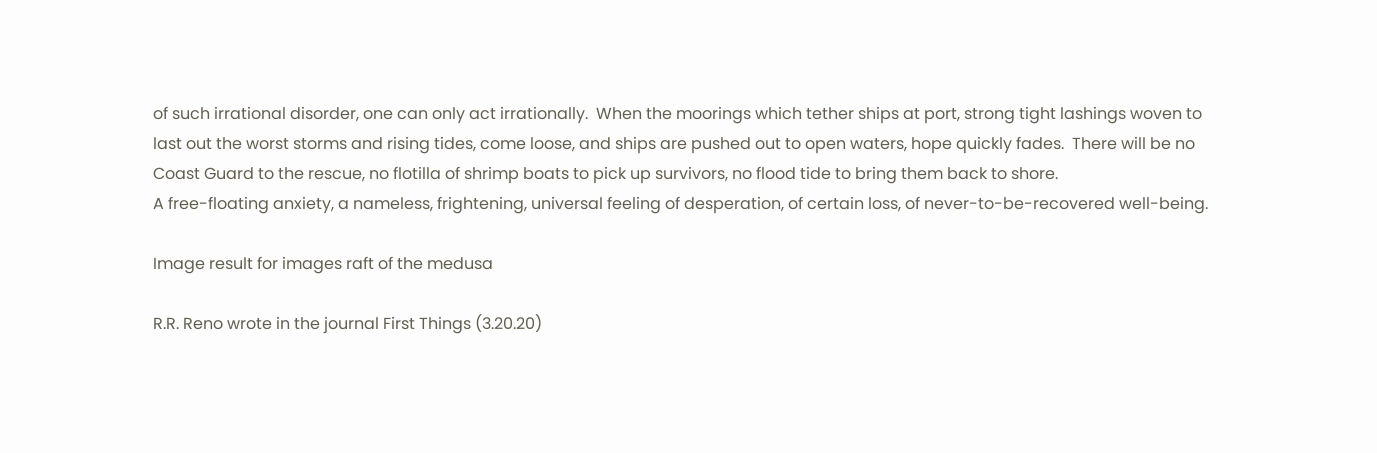of such irrational disorder, one can only act irrationally.  When the moorings which tether ships at port, strong tight lashings woven to last out the worst storms and rising tides, come loose, and ships are pushed out to open waters, hope quickly fades.  There will be no Coast Guard to the rescue, no flotilla of shrimp boats to pick up survivors, no flood tide to bring them back to shore.
A free-floating anxiety, a nameless, frightening, universal feeling of desperation, of certain loss, of never-to-be-recovered well-being.

Image result for images raft of the medusa

R.R. Reno wrote in the journal First Things (3.20.20)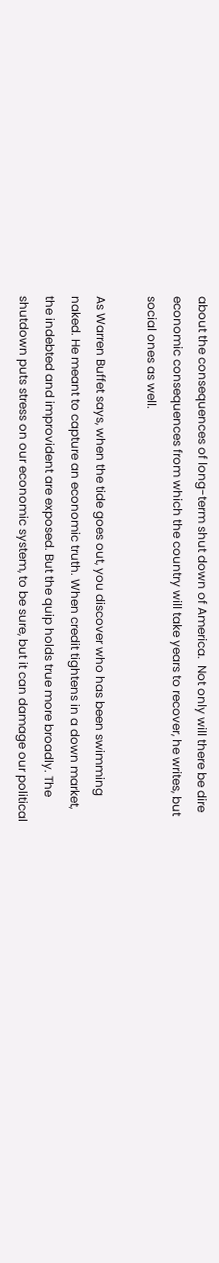about the consequences of long-term shut down of America.  Not only will there be dire economic consequences from which the country will take years to recover, he writes, but social ones as well.

As Warren Buffet says, when the tide goes out, you discover who has been swimming naked. He meant to capture an economic truth. When credit tightens in a down market, the indebted and improvident are exposed. But the quip holds true more broadly. The shutdown puts stress on our economic system, to be sure, but it can damage our political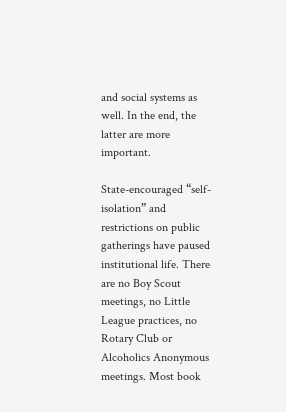and social systems as well. In the end, the latter are more important.

State-encouraged “self-isolation” and restrictions on public gatherings have paused institutional life. There are no Boy Scout meetings, no Little League practices, no Rotary Club or Alcoholics Anonymous meetings. Most book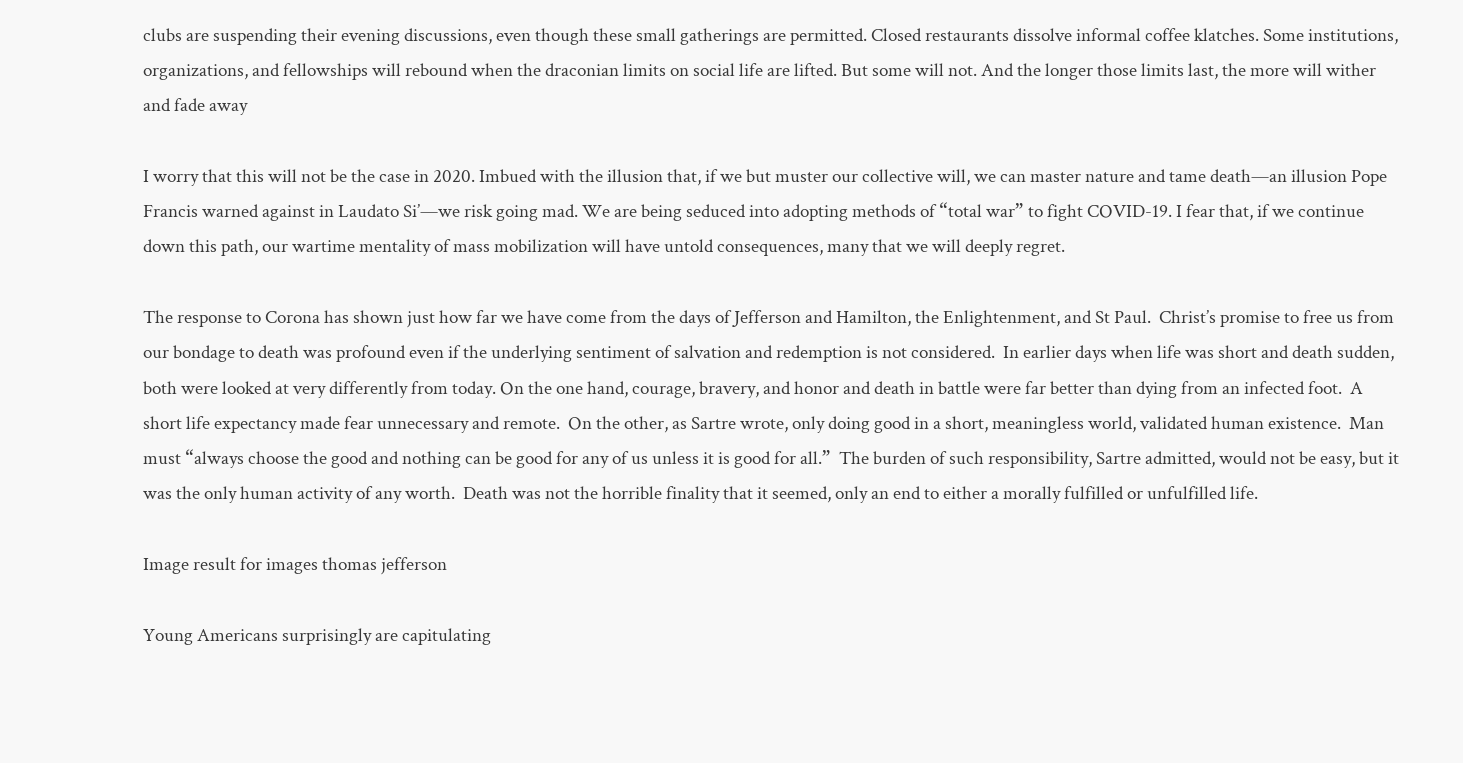clubs are suspending their evening discussions, even though these small gatherings are permitted. Closed restaurants dissolve informal coffee klatches. Some institutions, organizations, and fellowships will rebound when the draconian limits on social life are lifted. But some will not. And the longer those limits last, the more will wither and fade away

I worry that this will not be the case in 2020. Imbued with the illusion that, if we but muster our collective will, we can master nature and tame death—an illusion Pope Francis warned against in Laudato Si’—we risk going mad. We are being seduced into adopting methods of “total war” to fight COVID-19. I fear that, if we continue down this path, our wartime mentality of mass mobilization will have untold consequences, many that we will deeply regret.

The response to Corona has shown just how far we have come from the days of Jefferson and Hamilton, the Enlightenment, and St Paul.  Christ’s promise to free us from our bondage to death was profound even if the underlying sentiment of salvation and redemption is not considered.  In earlier days when life was short and death sudden, both were looked at very differently from today. On the one hand, courage, bravery, and honor and death in battle were far better than dying from an infected foot.  A short life expectancy made fear unnecessary and remote.  On the other, as Sartre wrote, only doing good in a short, meaningless world, validated human existence.  Man must “always choose the good and nothing can be good for any of us unless it is good for all.”  The burden of such responsibility, Sartre admitted, would not be easy, but it was the only human activity of any worth.  Death was not the horrible finality that it seemed, only an end to either a morally fulfilled or unfulfilled life.

Image result for images thomas jefferson

Young Americans surprisingly are capitulating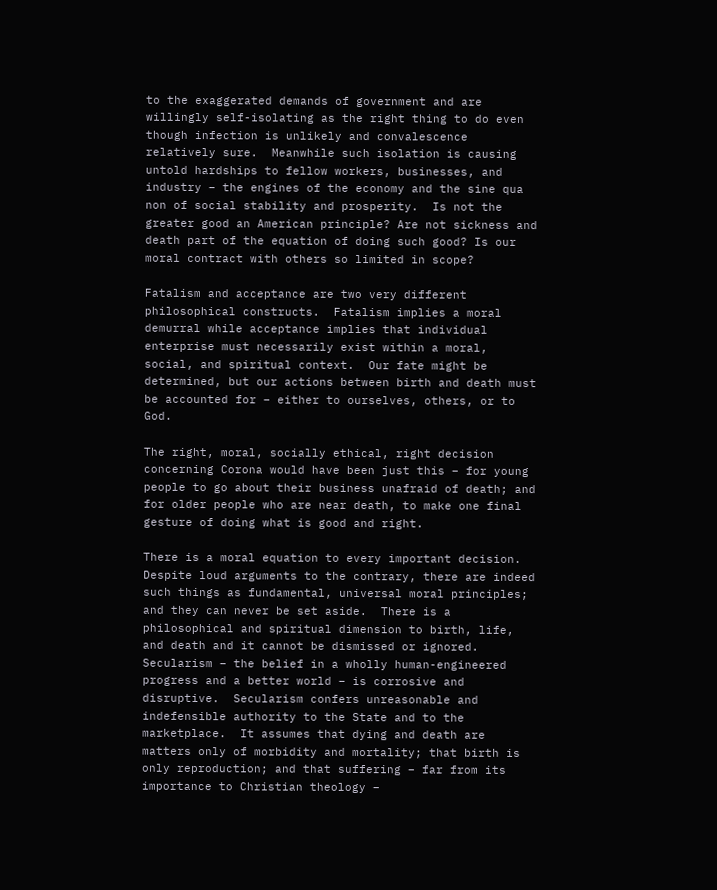to the exaggerated demands of government and are willingly self-isolating as the right thing to do even though infection is unlikely and convalescence relatively sure.  Meanwhile such isolation is causing untold hardships to fellow workers, businesses, and industry – the engines of the economy and the sine qua non of social stability and prosperity.  Is not the greater good an American principle? Are not sickness and death part of the equation of doing such good? Is our moral contract with others so limited in scope?

Fatalism and acceptance are two very different philosophical constructs.  Fatalism implies a moral demurral while acceptance implies that individual enterprise must necessarily exist within a moral, social, and spiritual context.  Our fate might be determined, but our actions between birth and death must be accounted for – either to ourselves, others, or to God.

The right, moral, socially ethical, right decision concerning Corona would have been just this – for young people to go about their business unafraid of death; and for older people who are near death, to make one final gesture of doing what is good and right.

There is a moral equation to every important decision.  Despite loud arguments to the contrary, there are indeed such things as fundamental, universal moral principles; and they can never be set aside.  There is a philosophical and spiritual dimension to birth, life, and death and it cannot be dismissed or ignored. Secularism – the belief in a wholly human-engineered progress and a better world – is corrosive and disruptive.  Secularism confers unreasonable and indefensible authority to the State and to the marketplace.  It assumes that dying and death are matters only of morbidity and mortality; that birth is only reproduction; and that suffering – far from its importance to Christian theology –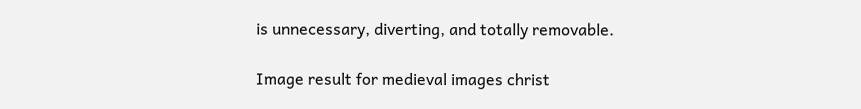is unnecessary, diverting, and totally removable.

Image result for medieval images christ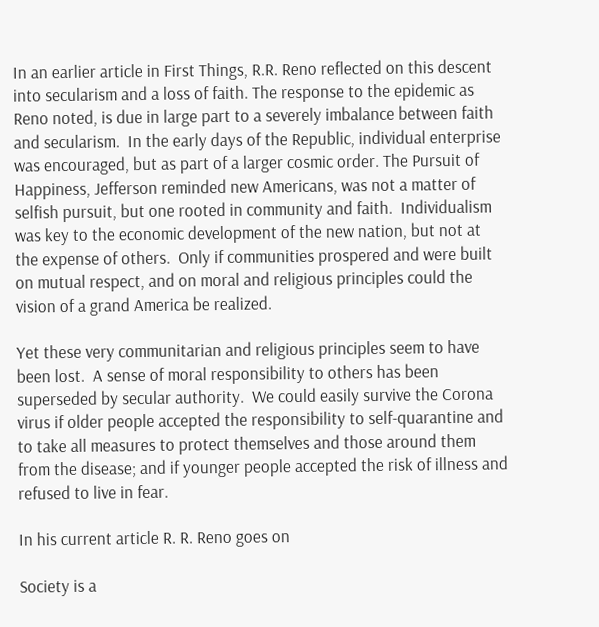In an earlier article in First Things, R.R. Reno reflected on this descent into secularism and a loss of faith. The response to the epidemic as Reno noted, is due in large part to a severely imbalance between faith and secularism.  In the early days of the Republic, individual enterprise was encouraged, but as part of a larger cosmic order. The Pursuit of Happiness, Jefferson reminded new Americans, was not a matter of selfish pursuit, but one rooted in community and faith.  Individualism was key to the economic development of the new nation, but not at the expense of others.  Only if communities prospered and were built on mutual respect, and on moral and religious principles could the vision of a grand America be realized.

Yet these very communitarian and religious principles seem to have been lost.  A sense of moral responsibility to others has been superseded by secular authority.  We could easily survive the Corona virus if older people accepted the responsibility to self-quarantine and to take all measures to protect themselves and those around them from the disease; and if younger people accepted the risk of illness and refused to live in fear.

In his current article R. R. Reno goes on

Society is a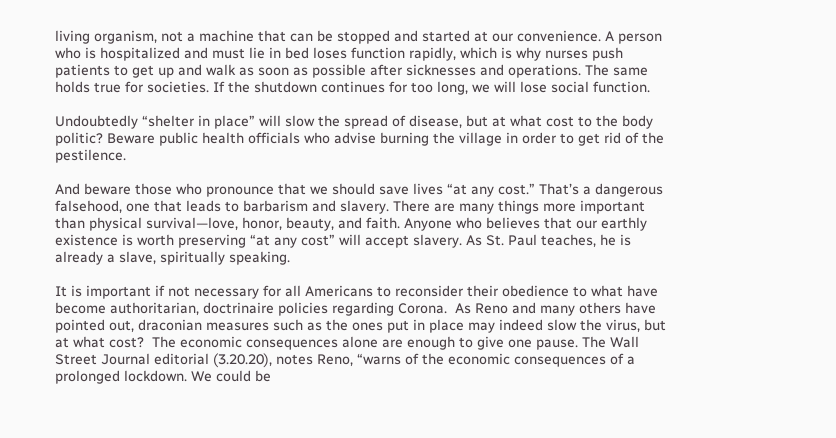living organism, not a machine that can be stopped and started at our convenience. A person who is hospitalized and must lie in bed loses function rapidly, which is why nurses push patients to get up and walk as soon as possible after sicknesses and operations. The same holds true for societies. If the shutdown continues for too long, we will lose social function.

Undoubtedly “shelter in place” will slow the spread of disease, but at what cost to the body politic? Beware public health officials who advise burning the village in order to get rid of the pestilence.

And beware those who pronounce that we should save lives “at any cost.” That’s a dangerous falsehood, one that leads to barbarism and slavery. There are many things more important than physical survival—love, honor, beauty, and faith. Anyone who believes that our earthly existence is worth preserving “at any cost” will accept slavery. As St. Paul teaches, he is already a slave, spiritually speaking.

It is important if not necessary for all Americans to reconsider their obedience to what have become authoritarian, doctrinaire policies regarding Corona.  As Reno and many others have pointed out, draconian measures such as the ones put in place may indeed slow the virus, but at what cost?  The economic consequences alone are enough to give one pause. The Wall Street Journal editorial (3.20.20), notes Reno, “warns of the economic consequences of a prolonged lockdown. We could be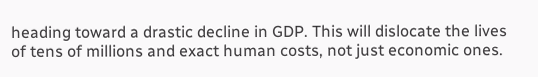heading toward a drastic decline in GDP. This will dislocate the lives of tens of millions and exact human costs, not just economic ones.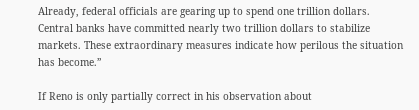Already, federal officials are gearing up to spend one trillion dollars. Central banks have committed nearly two trillion dollars to stabilize markets. These extraordinary measures indicate how perilous the situation has become.”

If Reno is only partially correct in his observation about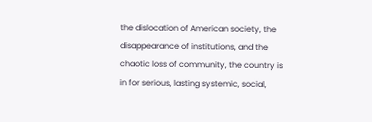the dislocation of American society, the disappearance of institutions, and the chaotic loss of community, the country is in for serious, lasting systemic, social,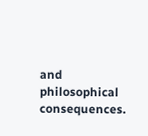and philosophical consequences.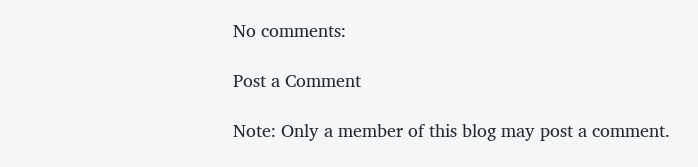No comments:

Post a Comment

Note: Only a member of this blog may post a comment.